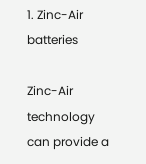1. Zinc-Air batteries

Zinc-Air technology can provide a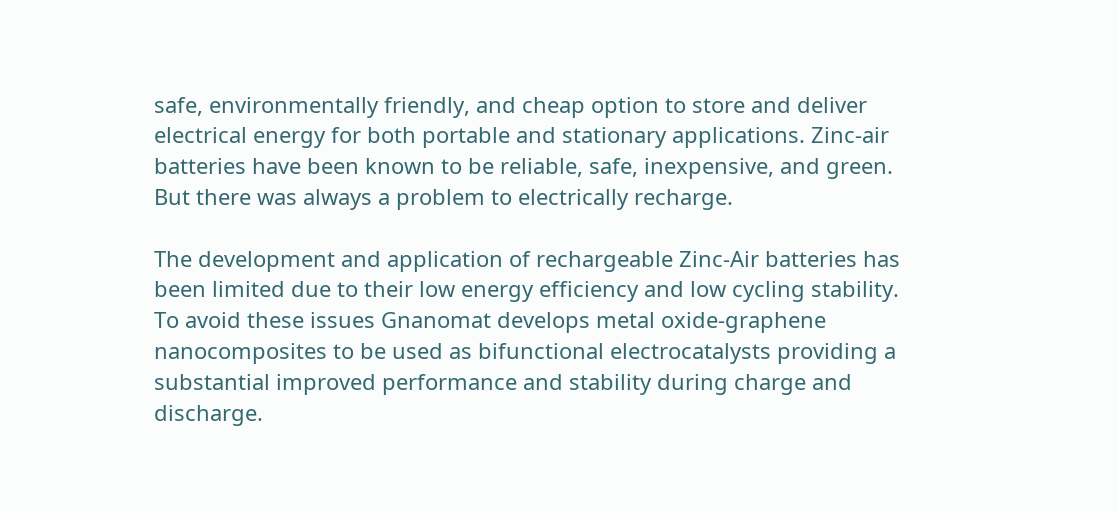safe, environmentally friendly, and cheap option to store and deliver electrical energy for both portable and stationary applications. Zinc-air batteries have been known to be reliable, safe, inexpensive, and green. But there was always a problem to electrically recharge.

The development and application of rechargeable Zinc-Air batteries has been limited due to their low energy efficiency and low cycling stability. To avoid these issues Gnanomat develops metal oxide-graphene nanocomposites to be used as bifunctional electrocatalysts providing a substantial improved performance and stability during charge and discharge.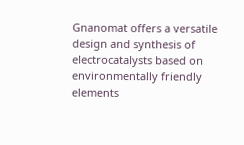Gnanomat offers a versatile design and synthesis of electrocatalysts based on environmentally friendly elements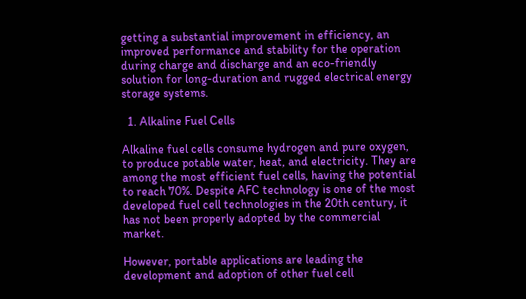getting a substantial improvement in efficiency, an improved performance and stability for the operation during charge and discharge and an eco-friendly solution for long-duration and rugged electrical energy storage systems.

  1. Alkaline Fuel Cells

Alkaline fuel cells consume hydrogen and pure oxygen, to produce potable water, heat, and electricity. They are among the most efficient fuel cells, having the potential to reach 70%. Despite AFC technology is one of the most developed fuel cell technologies in the 20th century, it has not been properly adopted by the commercial market.

However, portable applications are leading the development and adoption of other fuel cell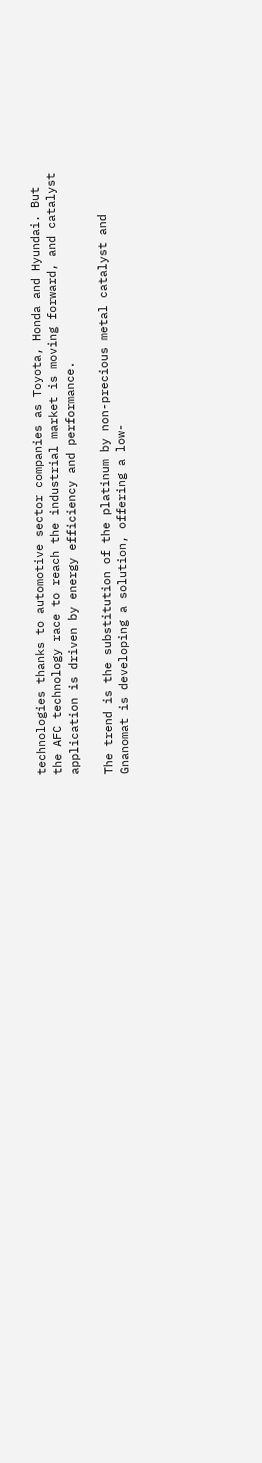technologies thanks to automotive sector companies as Toyota, Honda and Hyundai. But the AFC technology race to reach the industrial market is moving forward, and catalyst application is driven by energy efficiency and performance.

The trend is the substitution of the platinum by non-precious metal catalyst and Gnanomat is developing a solution, offering a low-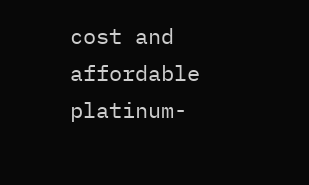cost and affordable platinum-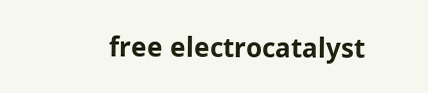free electrocatalyst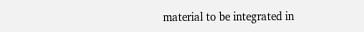material to be integrated in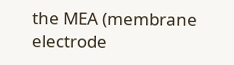the MEA (membrane electrode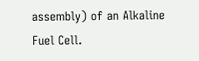assembly) of an Alkaline Fuel Cell.